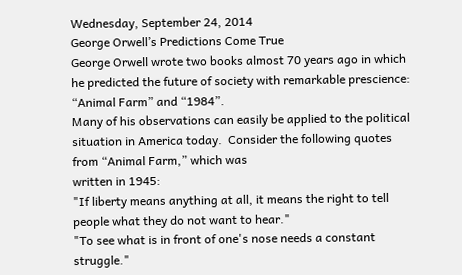Wednesday, September 24, 2014
George Orwell’s Predictions Come True
George Orwell wrote two books almost 70 years ago in which he predicted the future of society with remarkable prescience: “Animal Farm” and “1984”.
Many of his observations can easily be applied to the political situation in America today.  Consider the following quotes from “Animal Farm,” which was
written in 1945:
"If liberty means anything at all, it means the right to tell people what they do not want to hear."
"To see what is in front of one's nose needs a constant struggle."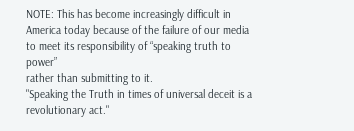NOTE: This has become increasingly difficult in America today because of the failure of our media to meet its responsibility of “speaking truth to power”
rather than submitting to it.
"Speaking the Truth in times of universal deceit is a revolutionary act."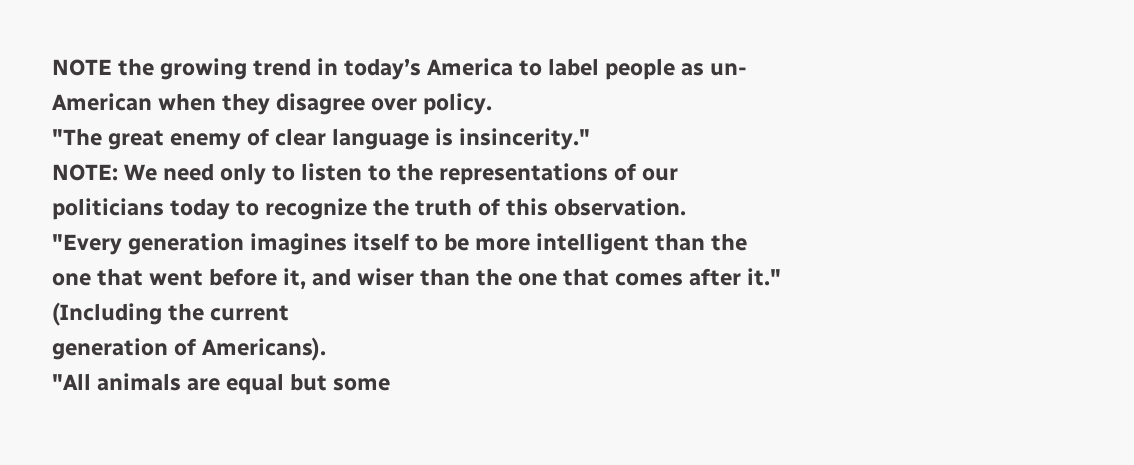NOTE the growing trend in today’s America to label people as un-American when they disagree over policy.
"The great enemy of clear language is insincerity."
NOTE: We need only to listen to the representations of our politicians today to recognize the truth of this observation.
"Every generation imagines itself to be more intelligent than the one that went before it, and wiser than the one that comes after it." (Including the current
generation of Americans).
"All animals are equal but some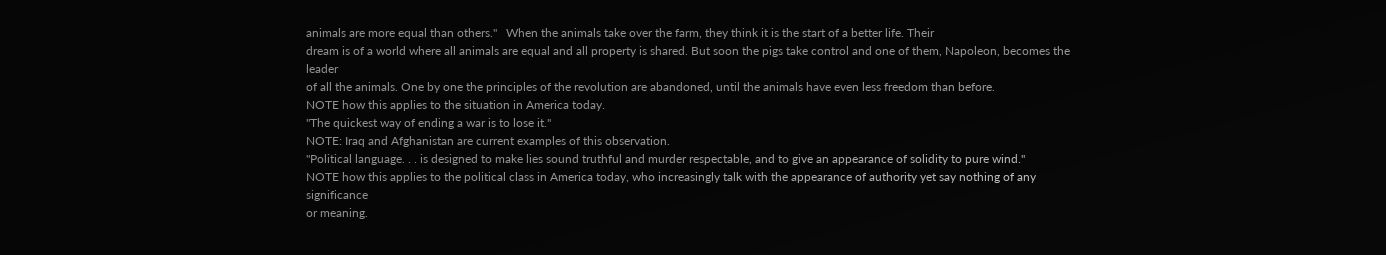animals are more equal than others."   When the animals take over the farm, they think it is the start of a better life. Their
dream is of a world where all animals are equal and all property is shared. But soon the pigs take control and one of them, Napoleon, becomes the leader
of all the animals. One by one the principles of the revolution are abandoned, until the animals have even less freedom than before.
NOTE how this applies to the situation in America today.
"The quickest way of ending a war is to lose it."
NOTE: Iraq and Afghanistan are current examples of this observation.
"Political language. . . is designed to make lies sound truthful and murder respectable, and to give an appearance of solidity to pure wind."
NOTE how this applies to the political class in America today, who increasingly talk with the appearance of authority yet say nothing of any significance
or meaning.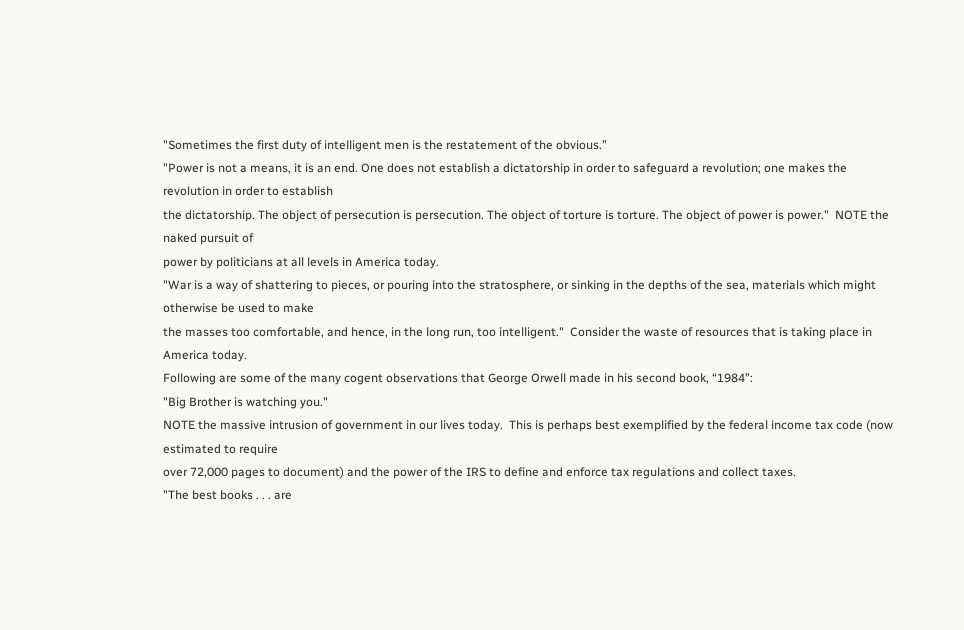"Sometimes the first duty of intelligent men is the restatement of the obvious.”
"Power is not a means, it is an end. One does not establish a dictatorship in order to safeguard a revolution; one makes the revolution in order to establish
the dictatorship. The object of persecution is persecution. The object of torture is torture. The object of power is power."  NOTE the naked pursuit of
power by politicians at all levels in America today.
"War is a way of shattering to pieces, or pouring into the stratosphere, or sinking in the depths of the sea, materials which might otherwise be used to make
the masses too comfortable, and hence, in the long run, too intelligent."  Consider the waste of resources that is taking place in America today.
Following are some of the many cogent observations that George Orwell made in his second book, “1984”:
"Big Brother is watching you."
NOTE the massive intrusion of government in our lives today.  This is perhaps best exemplified by the federal income tax code (now estimated to require
over 72,000 pages to document) and the power of the IRS to define and enforce tax regulations and collect taxes.
"The best books . . . are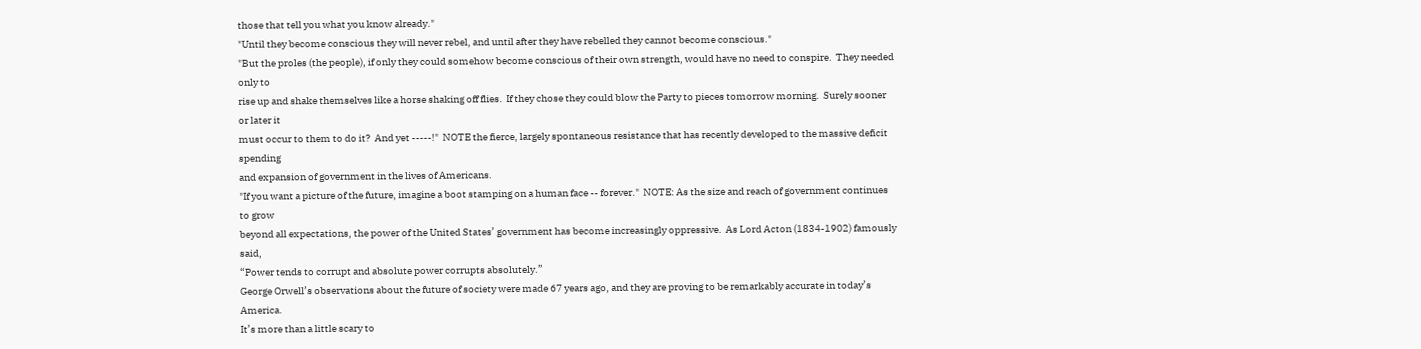those that tell you what you know already."
"Until they become conscious they will never rebel, and until after they have rebelled they cannot become conscious."
"But the proles (the people), if only they could somehow become conscious of their own strength, would have no need to conspire.  They needed only to
rise up and shake themselves like a horse shaking off flies.  If they chose they could blow the Party to pieces tomorrow morning.  Surely sooner or later it
must occur to them to do it?  And yet -----!"  NOTE the fierce, largely spontaneous resistance that has recently developed to the massive deficit spending
and expansion of government in the lives of Americans.
"If you want a picture of the future, imagine a boot stamping on a human face -- forever."  NOTE: As the size and reach of government continues to grow
beyond all expectations, the power of the United States’ government has become increasingly oppressive.  As Lord Acton (1834-1902) famously said,
“Power tends to corrupt and absolute power corrupts absolutely.”
George Orwell’s observations about the future of society were made 67 years ago, and they are proving to be remarkably accurate in today’s America.
It’s more than a little scary to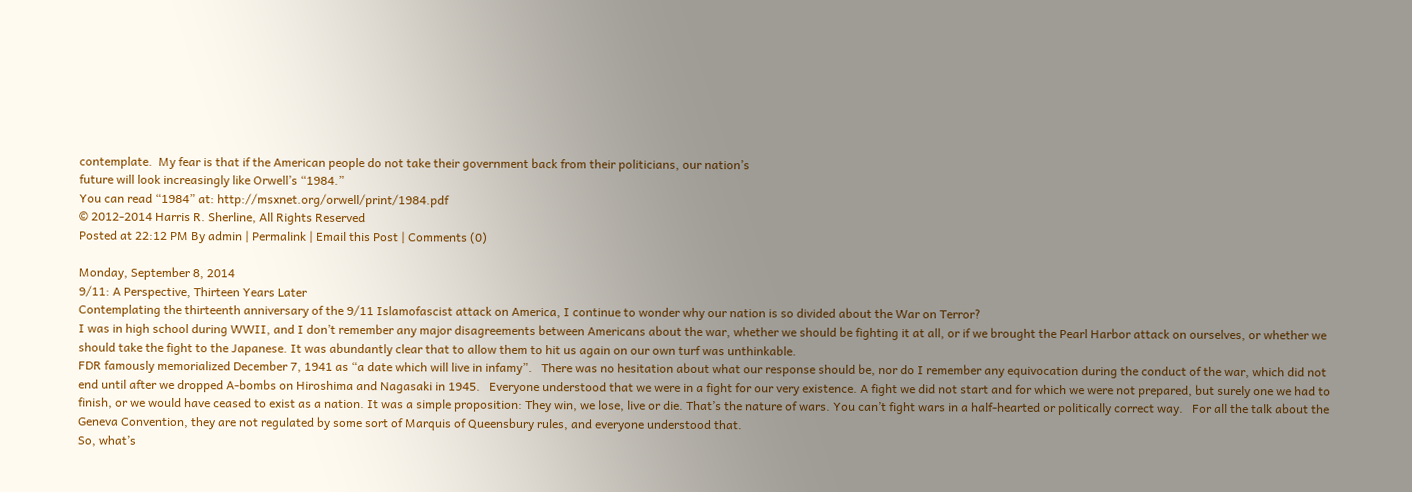contemplate.  My fear is that if the American people do not take their government back from their politicians, our nation’s
future will look increasingly like Orwell’s “1984.”
You can read “1984” at: http://msxnet.org/orwell/print/1984.pdf
© 2012-2014 Harris R. Sherline, All Rights Reserved
Posted at 22:12 PM By admin | Permalink | Email this Post | Comments (0)

Monday, September 8, 2014
9/11: A Perspective, Thirteen Years Later
Contemplating the thirteenth anniversary of the 9/11 Islamofascist attack on America, I continue to wonder why our nation is so divided about the War on Terror?
I was in high school during WWII, and I don’t remember any major disagreements between Americans about the war, whether we should be fighting it at all, or if we brought the Pearl Harbor attack on ourselves, or whether we should take the fight to the Japanese. It was abundantly clear that to allow them to hit us again on our own turf was unthinkable.
FDR famously memorialized December 7, 1941 as “a date which will live in infamy”.   There was no hesitation about what our response should be, nor do I remember any equivocation during the conduct of the war, which did not end until after we dropped A-bombs on Hiroshima and Nagasaki in 1945.   Everyone understood that we were in a fight for our very existence. A fight we did not start and for which we were not prepared, but surely one we had to finish, or we would have ceased to exist as a nation. It was a simple proposition: They win, we lose, live or die. That’s the nature of wars. You can’t fight wars in a half-hearted or politically correct way.   For all the talk about the Geneva Convention, they are not regulated by some sort of Marquis of Queensbury rules, and everyone understood that.
So, what’s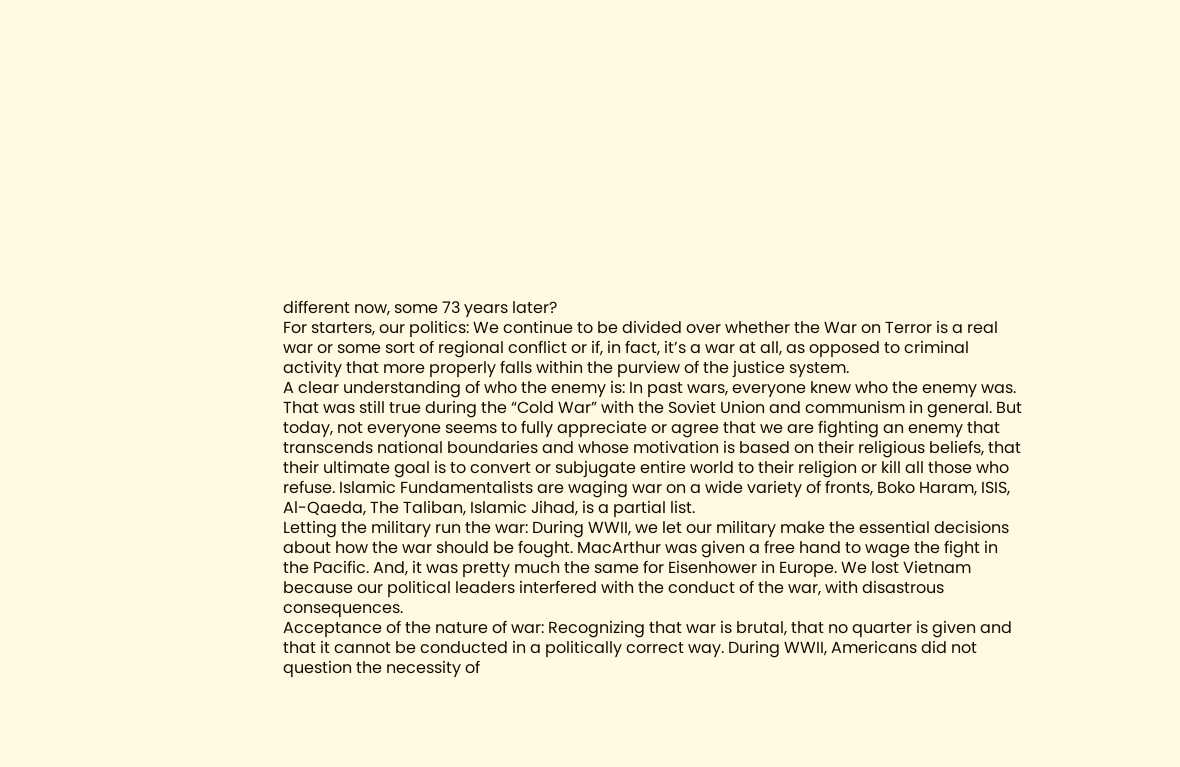different now, some 73 years later?
For starters, our politics: We continue to be divided over whether the War on Terror is a real war or some sort of regional conflict or if, in fact, it’s a war at all, as opposed to criminal activity that more properly falls within the purview of the justice system.
A clear understanding of who the enemy is: In past wars, everyone knew who the enemy was. That was still true during the “Cold War” with the Soviet Union and communism in general. But today, not everyone seems to fully appreciate or agree that we are fighting an enemy that transcends national boundaries and whose motivation is based on their religious beliefs, that their ultimate goal is to convert or subjugate entire world to their religion or kill all those who refuse. Islamic Fundamentalists are waging war on a wide variety of fronts, Boko Haram, ISIS, Al-Qaeda, The Taliban, Islamic Jihad, is a partial list.
Letting the military run the war: During WWII, we let our military make the essential decisions about how the war should be fought. MacArthur was given a free hand to wage the fight in the Pacific. And, it was pretty much the same for Eisenhower in Europe. We lost Vietnam because our political leaders interfered with the conduct of the war, with disastrous consequences.
Acceptance of the nature of war: Recognizing that war is brutal, that no quarter is given and that it cannot be conducted in a politically correct way. During WWII, Americans did not question the necessity of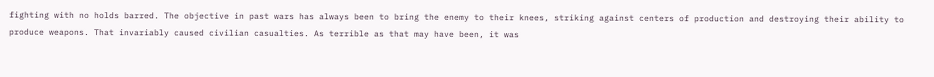fighting with no holds barred. The objective in past wars has always been to bring the enemy to their knees, striking against centers of production and destroying their ability to produce weapons. That invariably caused civilian casualties. As terrible as that may have been, it was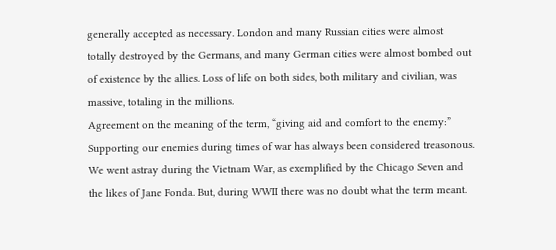generally accepted as necessary. London and many Russian cities were almost totally destroyed by the Germans, and many German cities were almost bombed out of existence by the allies. Loss of life on both sides, both military and civilian, was massive, totaling in the millions.
Agreement on the meaning of the term, “giving aid and comfort to the enemy:” Supporting our enemies during times of war has always been considered treasonous. We went astray during the Vietnam War, as exemplified by the Chicago Seven and the likes of Jane Fonda. But, during WWII there was no doubt what the term meant.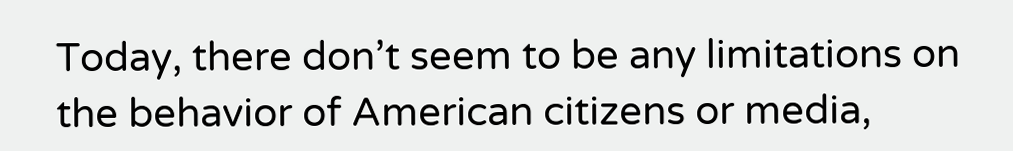Today, there don’t seem to be any limitations on the behavior of American citizens or media,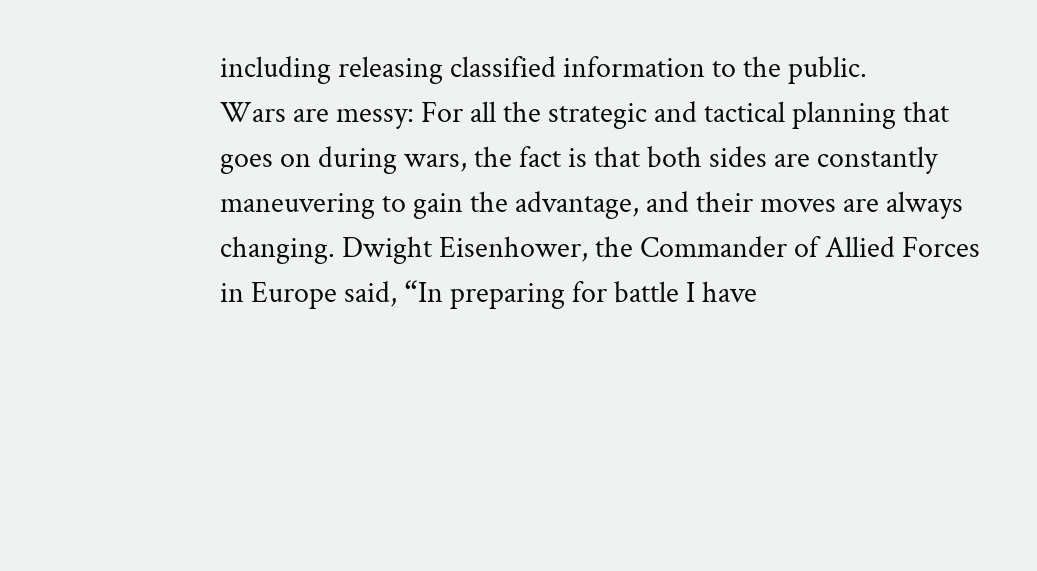including releasing classified information to the public.
Wars are messy: For all the strategic and tactical planning that goes on during wars, the fact is that both sides are constantly maneuvering to gain the advantage, and their moves are always changing. Dwight Eisenhower, the Commander of Allied Forces in Europe said, “In preparing for battle I have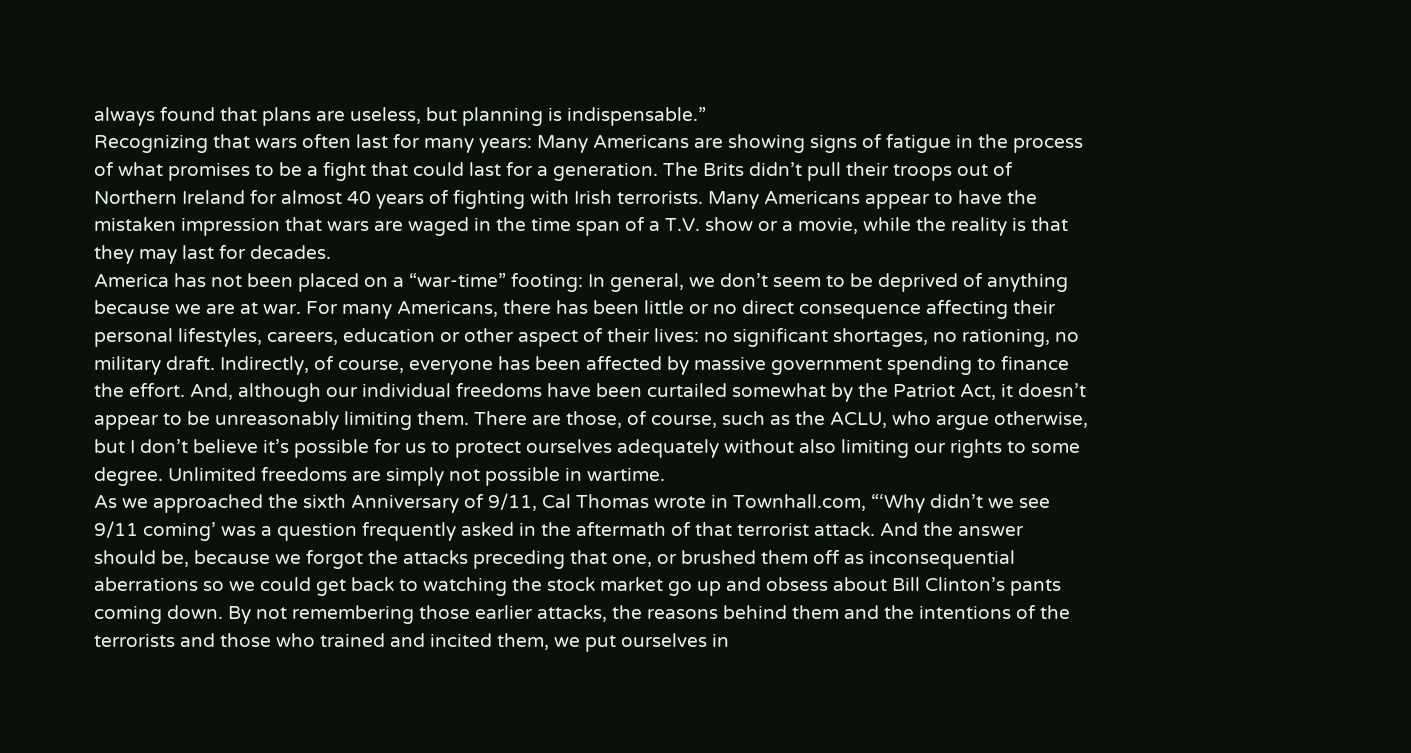always found that plans are useless, but planning is indispensable.”
Recognizing that wars often last for many years: Many Americans are showing signs of fatigue in the process of what promises to be a fight that could last for a generation. The Brits didn’t pull their troops out of Northern Ireland for almost 40 years of fighting with Irish terrorists. Many Americans appear to have the mistaken impression that wars are waged in the time span of a T.V. show or a movie, while the reality is that they may last for decades.
America has not been placed on a “war-time” footing: In general, we don’t seem to be deprived of anything because we are at war. For many Americans, there has been little or no direct consequence affecting their personal lifestyles, careers, education or other aspect of their lives: no significant shortages, no rationing, no military draft. Indirectly, of course, everyone has been affected by massive government spending to finance the effort. And, although our individual freedoms have been curtailed somewhat by the Patriot Act, it doesn’t appear to be unreasonably limiting them. There are those, of course, such as the ACLU, who argue otherwise, but I don’t believe it’s possible for us to protect ourselves adequately without also limiting our rights to some degree. Unlimited freedoms are simply not possible in wartime.
As we approached the sixth Anniversary of 9/11, Cal Thomas wrote in Townhall.com, “‘Why didn’t we see 9/11 coming’ was a question frequently asked in the aftermath of that terrorist attack. And the answer should be, because we forgot the attacks preceding that one, or brushed them off as inconsequential aberrations so we could get back to watching the stock market go up and obsess about Bill Clinton’s pants coming down. By not remembering those earlier attacks, the reasons behind them and the intentions of the terrorists and those who trained and incited them, we put ourselves in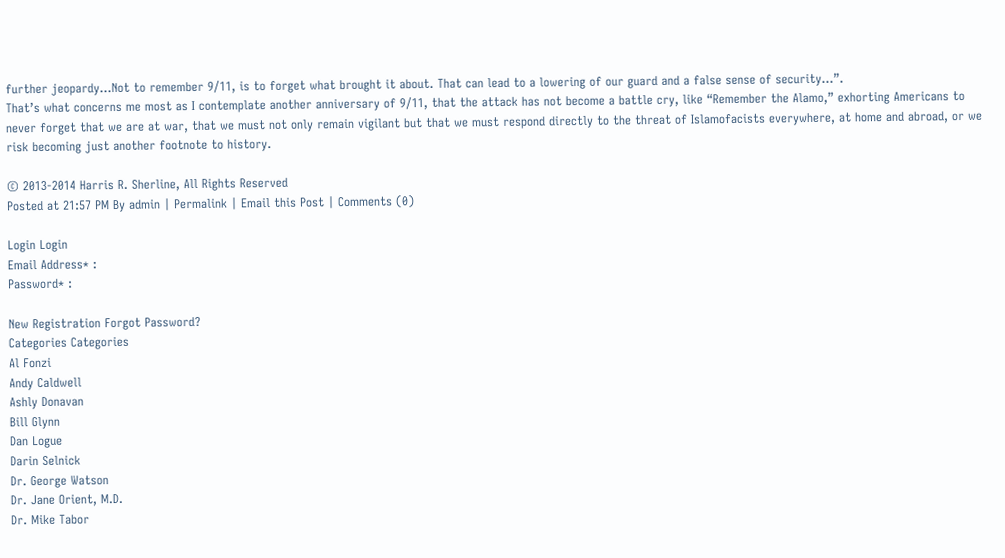further jeopardy…Not to remember 9/11, is to forget what brought it about. That can lead to a lowering of our guard and a false sense of security…”.
That’s what concerns me most as I contemplate another anniversary of 9/11, that the attack has not become a battle cry, like “Remember the Alamo,” exhorting Americans to never forget that we are at war, that we must not only remain vigilant but that we must respond directly to the threat of Islamofacists everywhere, at home and abroad, or we risk becoming just another footnote to history.

© 2013-2014 Harris R. Sherline, All Rights Reserved
Posted at 21:57 PM By admin | Permalink | Email this Post | Comments (0)

Login Login
Email Address* :
Password* :

New Registration Forgot Password?
Categories Categories
Al Fonzi
Andy Caldwell
Ashly Donavan
Bill Glynn
Dan Logue
Darin Selnick
Dr. George Watson
Dr. Jane Orient, M.D.
Dr. Mike Tabor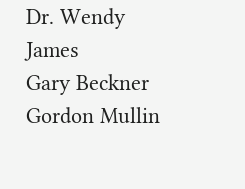Dr. Wendy James
Gary Beckner
Gordon Mullin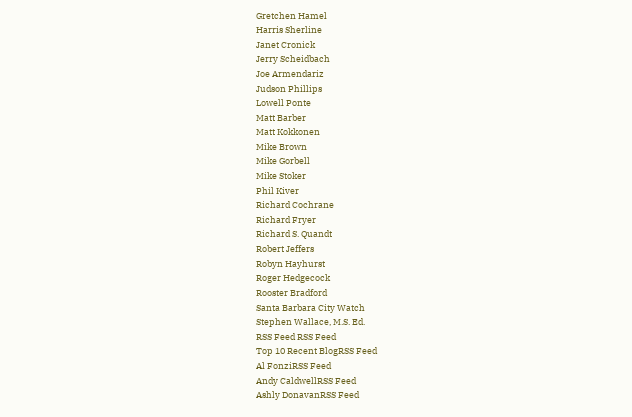Gretchen Hamel
Harris Sherline
Janet Cronick
Jerry Scheidbach
Joe Armendariz
Judson Phillips
Lowell Ponte
Matt Barber
Matt Kokkonen
Mike Brown
Mike Gorbell
Mike Stoker
Phil Kiver
Richard Cochrane
Richard Fryer
Richard S. Quandt
Robert Jeffers
Robyn Hayhurst
Roger Hedgecock
Rooster Bradford
Santa Barbara City Watch
Stephen Wallace, M.S. Ed.
RSS Feed RSS Feed
Top 10 Recent BlogRSS Feed
Al FonziRSS Feed
Andy CaldwellRSS Feed
Ashly DonavanRSS Feed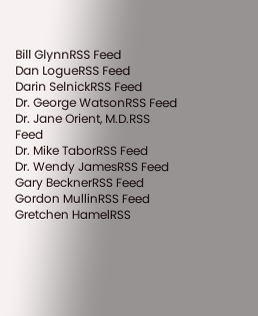Bill GlynnRSS Feed
Dan LogueRSS Feed
Darin SelnickRSS Feed
Dr. George WatsonRSS Feed
Dr. Jane Orient, M.D.RSS Feed
Dr. Mike TaborRSS Feed
Dr. Wendy JamesRSS Feed
Gary BecknerRSS Feed
Gordon MullinRSS Feed
Gretchen HamelRSS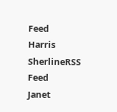Feed
Harris SherlineRSS Feed
Janet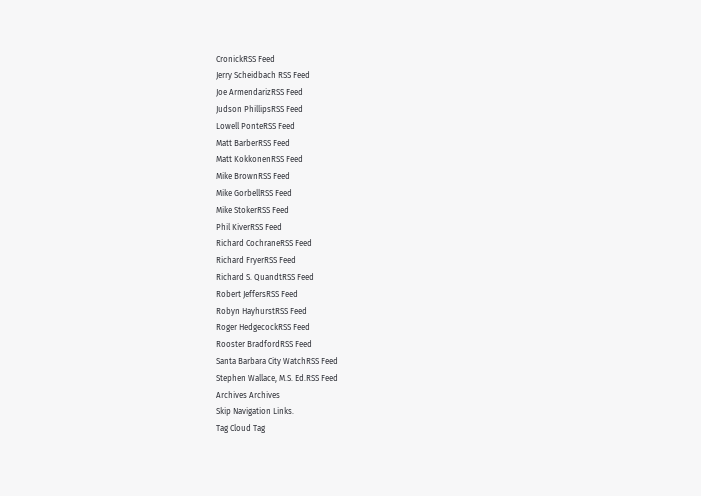CronickRSS Feed
Jerry Scheidbach RSS Feed
Joe ArmendarizRSS Feed
Judson PhillipsRSS Feed
Lowell PonteRSS Feed
Matt BarberRSS Feed
Matt KokkonenRSS Feed
Mike BrownRSS Feed
Mike GorbellRSS Feed
Mike StokerRSS Feed
Phil KiverRSS Feed
Richard CochraneRSS Feed
Richard FryerRSS Feed
Richard S. QuandtRSS Feed
Robert JeffersRSS Feed
Robyn HayhurstRSS Feed
Roger HedgecockRSS Feed
Rooster BradfordRSS Feed
Santa Barbara City WatchRSS Feed
Stephen Wallace, M.S. Ed.RSS Feed
Archives Archives
Skip Navigation Links.
Tag Cloud Tag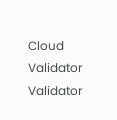Cloud
Validator Validator